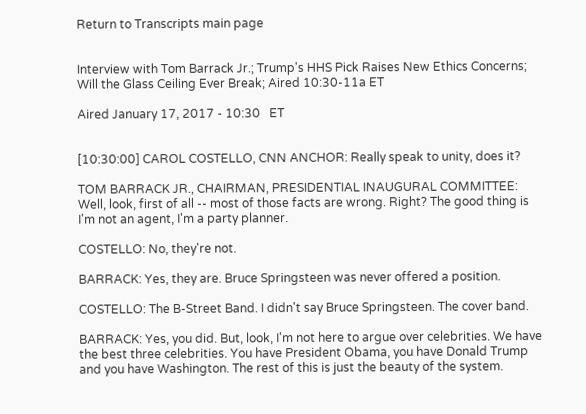Return to Transcripts main page


Interview with Tom Barrack Jr.; Trump's HHS Pick Raises New Ethics Concerns; Will the Glass Ceiling Ever Break; Aired 10:30-11a ET

Aired January 17, 2017 - 10:30   ET


[10:30:00] CAROL COSTELLO, CNN ANCHOR: Really speak to unity, does it?

TOM BARRACK JR., CHAIRMAN, PRESIDENTIAL INAUGURAL COMMITTEE: Well, look, first of all -- most of those facts are wrong. Right? The good thing is I'm not an agent, I'm a party planner.

COSTELLO: No, they're not.

BARRACK: Yes, they are. Bruce Springsteen was never offered a position.

COSTELLO: The B-Street Band. I didn't say Bruce Springsteen. The cover band.

BARRACK: Yes, you did. But, look, I'm not here to argue over celebrities. We have the best three celebrities. You have President Obama, you have Donald Trump and you have Washington. The rest of this is just the beauty of the system.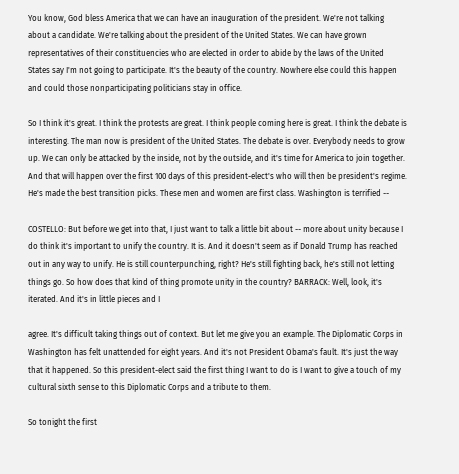You know, God bless America that we can have an inauguration of the president. We're not talking about a candidate. We're talking about the president of the United States. We can have grown representatives of their constituencies who are elected in order to abide by the laws of the United States say I'm not going to participate. It's the beauty of the country. Nowhere else could this happen and could those nonparticipating politicians stay in office.

So I think it's great. I think the protests are great. I think people coming here is great. I think the debate is interesting. The man now is president of the United States. The debate is over. Everybody needs to grow up. We can only be attacked by the inside, not by the outside, and it's time for America to join together. And that will happen over the first 100 days of this president-elect's who will then be president's regime. He's made the best transition picks. These men and women are first class. Washington is terrified --

COSTELLO: But before we get into that, I just want to talk a little bit about -- more about unity because I do think it's important to unify the country. It is. And it doesn't seem as if Donald Trump has reached out in any way to unify. He is still counterpunching, right? He's still fighting back, he's still not letting things go. So how does that kind of thing promote unity in the country? BARRACK: Well, look, it's iterated. And it's in little pieces and I

agree. It's difficult taking things out of context. But let me give you an example. The Diplomatic Corps in Washington has felt unattended for eight years. And it's not President Obama's fault. It's just the way that it happened. So this president-elect said the first thing I want to do is I want to give a touch of my cultural sixth sense to this Diplomatic Corps and a tribute to them.

So tonight the first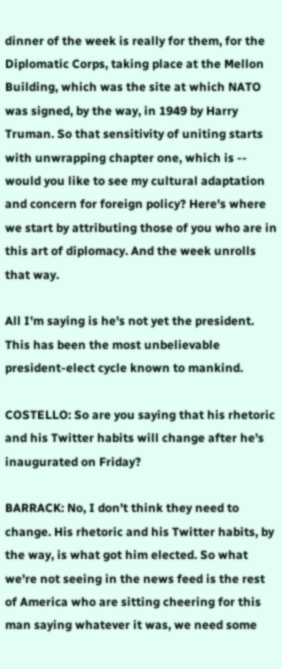dinner of the week is really for them, for the Diplomatic Corps, taking place at the Mellon Building, which was the site at which NATO was signed, by the way, in 1949 by Harry Truman. So that sensitivity of uniting starts with unwrapping chapter one, which is -- would you like to see my cultural adaptation and concern for foreign policy? Here's where we start by attributing those of you who are in this art of diplomacy. And the week unrolls that way.

All I'm saying is he's not yet the president. This has been the most unbelievable president-elect cycle known to mankind.

COSTELLO: So are you saying that his rhetoric and his Twitter habits will change after he's inaugurated on Friday?

BARRACK: No, I don't think they need to change. His rhetoric and his Twitter habits, by the way, is what got him elected. So what we're not seeing in the news feed is the rest of America who are sitting cheering for this man saying whatever it was, we need some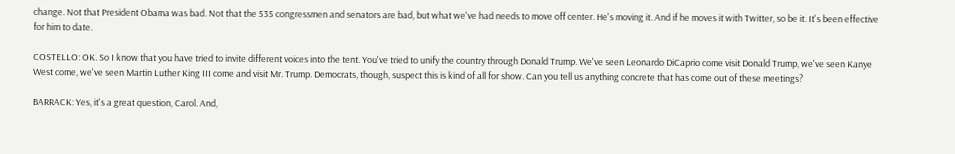change. Not that President Obama was bad. Not that the 535 congressmen and senators are bad, but what we've had needs to move off center. He's moving it. And if he moves it with Twitter, so be it. It's been effective for him to date.

COSTELLO: OK. So I know that you have tried to invite different voices into the tent. You've tried to unify the country through Donald Trump. We've seen Leonardo DiCaprio come visit Donald Trump, we've seen Kanye West come, we've seen Martin Luther King III come and visit Mr. Trump. Democrats, though, suspect this is kind of all for show. Can you tell us anything concrete that has come out of these meetings?

BARRACK: Yes, it's a great question, Carol. And,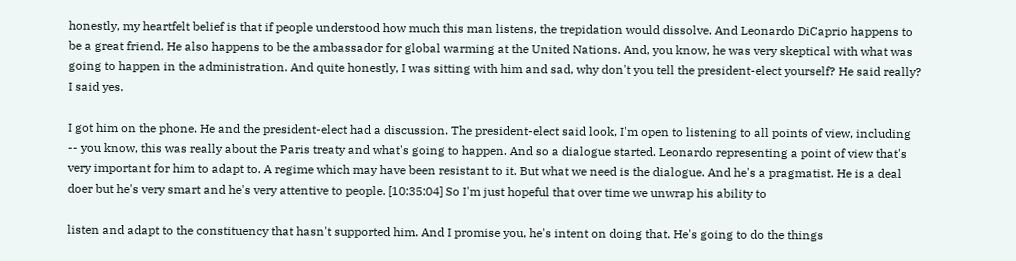honestly, my heartfelt belief is that if people understood how much this man listens, the trepidation would dissolve. And Leonardo DiCaprio happens to be a great friend. He also happens to be the ambassador for global warming at the United Nations. And, you know, he was very skeptical with what was going to happen in the administration. And quite honestly, I was sitting with him and sad, why don't you tell the president-elect yourself? He said really? I said yes.

I got him on the phone. He and the president-elect had a discussion. The president-elect said look, I'm open to listening to all points of view, including -- you know, this was really about the Paris treaty and what's going to happen. And so a dialogue started. Leonardo representing a point of view that's very important for him to adapt to. A regime which may have been resistant to it. But what we need is the dialogue. And he's a pragmatist. He is a deal doer but he's very smart and he's very attentive to people. [10:35:04] So I'm just hopeful that over time we unwrap his ability to

listen and adapt to the constituency that hasn't supported him. And I promise you, he's intent on doing that. He's going to do the things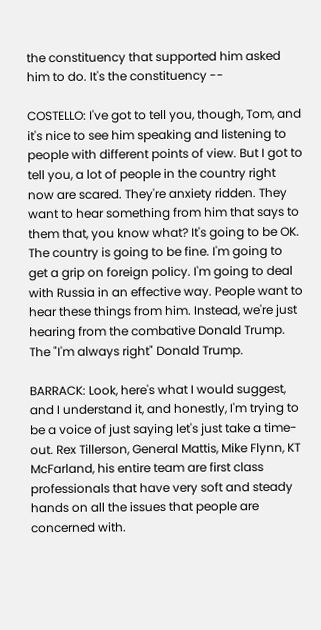the constituency that supported him asked him to do. It's the constituency --

COSTELLO: I've got to tell you, though, Tom, and it's nice to see him speaking and listening to people with different points of view. But I got to tell you, a lot of people in the country right now are scared. They're anxiety ridden. They want to hear something from him that says to them that, you know what? It's going to be OK. The country is going to be fine. I'm going to get a grip on foreign policy. I'm going to deal with Russia in an effective way. People want to hear these things from him. Instead, we're just hearing from the combative Donald Trump. The "I'm always right" Donald Trump.

BARRACK: Look, here's what I would suggest, and I understand it, and honestly, I'm trying to be a voice of just saying let's just take a time-out. Rex Tillerson, General Mattis, Mike Flynn, KT McFarland, his entire team are first class professionals that have very soft and steady hands on all the issues that people are concerned with.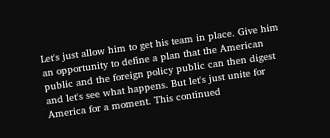Let's just allow him to get his team in place. Give him an opportunity to define a plan that the American public and the foreign policy public can then digest and let's see what happens. But let's just unite for America for a moment. This continued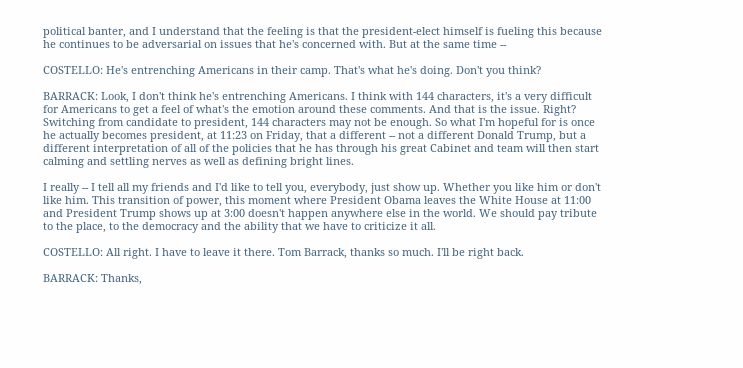political banter, and I understand that the feeling is that the president-elect himself is fueling this because he continues to be adversarial on issues that he's concerned with. But at the same time --

COSTELLO: He's entrenching Americans in their camp. That's what he's doing. Don't you think?

BARRACK: Look, I don't think he's entrenching Americans. I think with 144 characters, it's a very difficult for Americans to get a feel of what's the emotion around these comments. And that is the issue. Right? Switching from candidate to president, 144 characters may not be enough. So what I'm hopeful for is once he actually becomes president, at 11:23 on Friday, that a different -- not a different Donald Trump, but a different interpretation of all of the policies that he has through his great Cabinet and team will then start calming and settling nerves as well as defining bright lines.

I really -- I tell all my friends and I'd like to tell you, everybody, just show up. Whether you like him or don't like him. This transition of power, this moment where President Obama leaves the White House at 11:00 and President Trump shows up at 3:00 doesn't happen anywhere else in the world. We should pay tribute to the place, to the democracy and the ability that we have to criticize it all.

COSTELLO: All right. I have to leave it there. Tom Barrack, thanks so much. I'll be right back.

BARRACK: Thanks,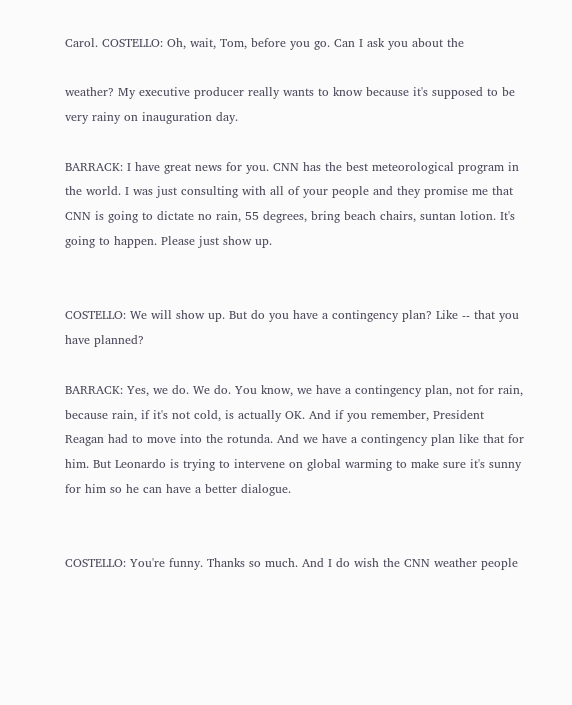Carol. COSTELLO: Oh, wait, Tom, before you go. Can I ask you about the

weather? My executive producer really wants to know because it's supposed to be very rainy on inauguration day.

BARRACK: I have great news for you. CNN has the best meteorological program in the world. I was just consulting with all of your people and they promise me that CNN is going to dictate no rain, 55 degrees, bring beach chairs, suntan lotion. It's going to happen. Please just show up.


COSTELLO: We will show up. But do you have a contingency plan? Like -- that you have planned?

BARRACK: Yes, we do. We do. You know, we have a contingency plan, not for rain, because rain, if it's not cold, is actually OK. And if you remember, President Reagan had to move into the rotunda. And we have a contingency plan like that for him. But Leonardo is trying to intervene on global warming to make sure it's sunny for him so he can have a better dialogue.


COSTELLO: You're funny. Thanks so much. And I do wish the CNN weather people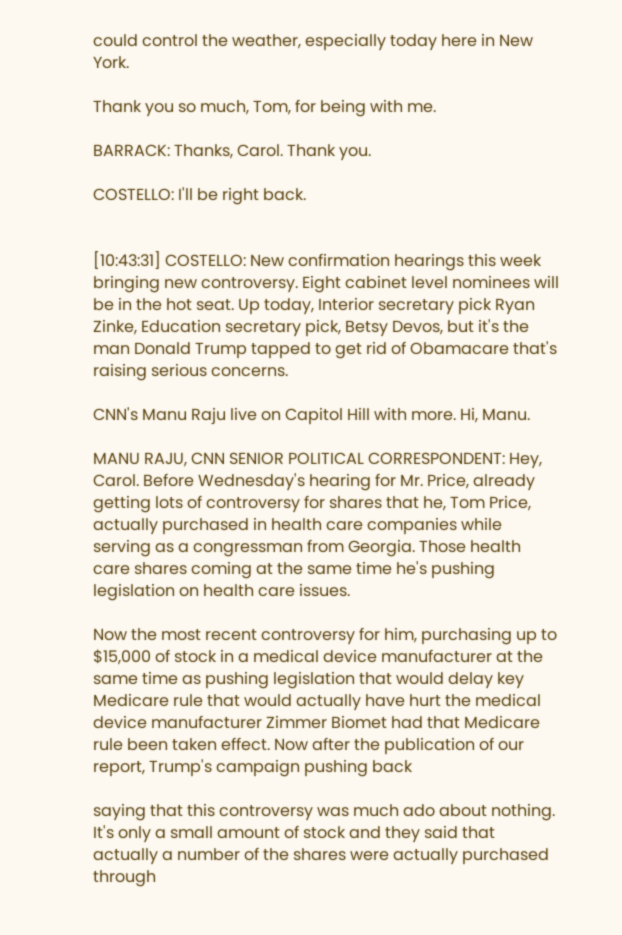could control the weather, especially today here in New York.

Thank you so much, Tom, for being with me.

BARRACK: Thanks, Carol. Thank you.

COSTELLO: I'll be right back.


[10:43:31] COSTELLO: New confirmation hearings this week bringing new controversy. Eight cabinet level nominees will be in the hot seat. Up today, Interior secretary pick Ryan Zinke, Education secretary pick, Betsy Devos, but it's the man Donald Trump tapped to get rid of Obamacare that's raising serious concerns.

CNN's Manu Raju live on Capitol Hill with more. Hi, Manu.

MANU RAJU, CNN SENIOR POLITICAL CORRESPONDENT: Hey, Carol. Before Wednesday's hearing for Mr. Price, already getting lots of controversy for shares that he, Tom Price, actually purchased in health care companies while serving as a congressman from Georgia. Those health care shares coming at the same time he's pushing legislation on health care issues.

Now the most recent controversy for him, purchasing up to $15,000 of stock in a medical device manufacturer at the same time as pushing legislation that would delay key Medicare rule that would actually have hurt the medical device manufacturer Zimmer Biomet had that Medicare rule been taken effect. Now after the publication of our report, Trump's campaign pushing back

saying that this controversy was much ado about nothing. It's only a small amount of stock and they said that actually a number of the shares were actually purchased through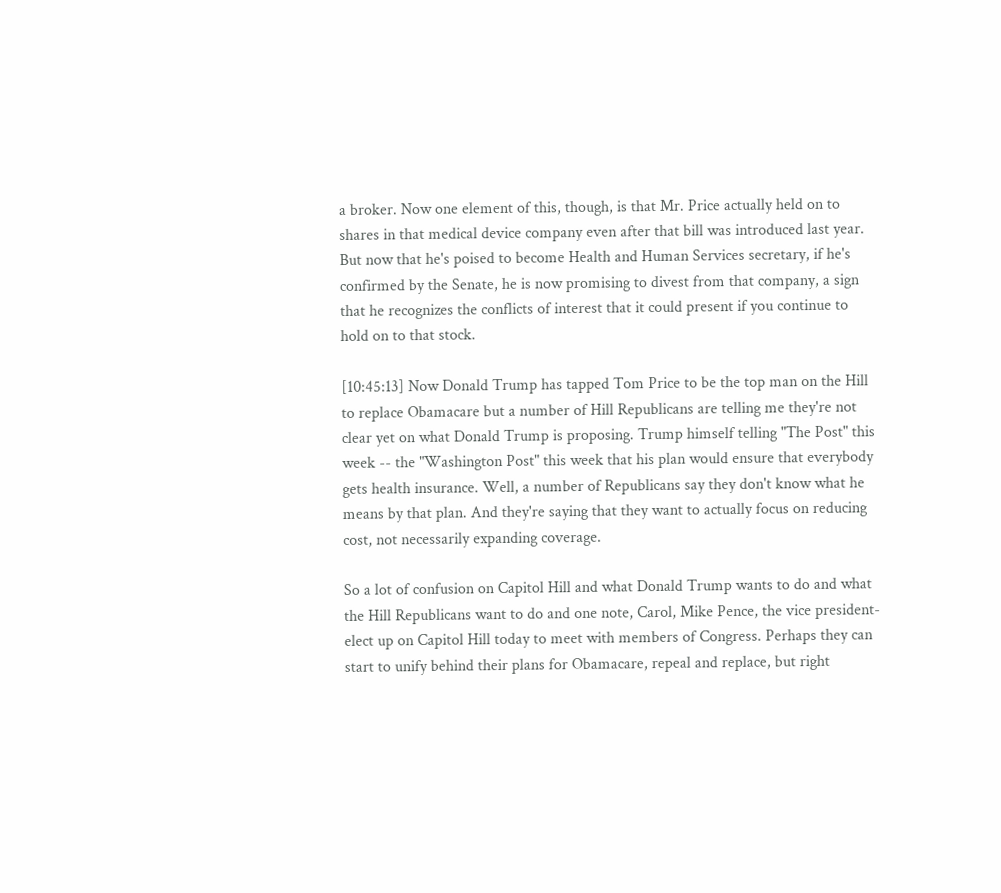a broker. Now one element of this, though, is that Mr. Price actually held on to shares in that medical device company even after that bill was introduced last year. But now that he's poised to become Health and Human Services secretary, if he's confirmed by the Senate, he is now promising to divest from that company, a sign that he recognizes the conflicts of interest that it could present if you continue to hold on to that stock.

[10:45:13] Now Donald Trump has tapped Tom Price to be the top man on the Hill to replace Obamacare but a number of Hill Republicans are telling me they're not clear yet on what Donald Trump is proposing. Trump himself telling "The Post" this week -- the "Washington Post" this week that his plan would ensure that everybody gets health insurance. Well, a number of Republicans say they don't know what he means by that plan. And they're saying that they want to actually focus on reducing cost, not necessarily expanding coverage.

So a lot of confusion on Capitol Hill and what Donald Trump wants to do and what the Hill Republicans want to do and one note, Carol, Mike Pence, the vice president-elect up on Capitol Hill today to meet with members of Congress. Perhaps they can start to unify behind their plans for Obamacare, repeal and replace, but right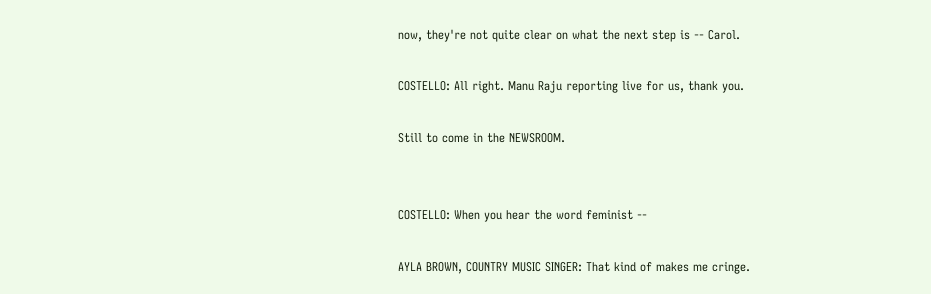now, they're not quite clear on what the next step is -- Carol.

COSTELLO: All right. Manu Raju reporting live for us, thank you.

Still to come in the NEWSROOM.


COSTELLO: When you hear the word feminist --

AYLA BROWN, COUNTRY MUSIC SINGER: That kind of makes me cringe.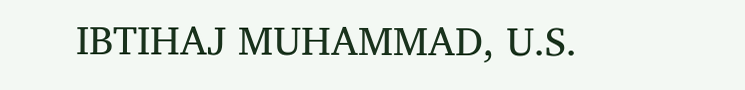IBTIHAJ MUHAMMAD, U.S.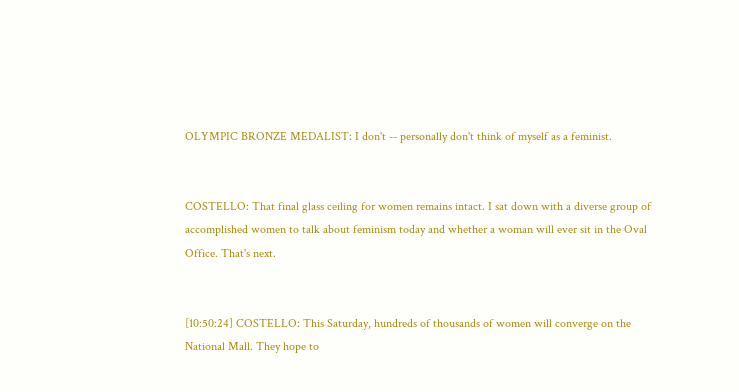OLYMPIC BRONZE MEDALIST: I don't -- personally don't think of myself as a feminist.


COSTELLO: That final glass ceiling for women remains intact. I sat down with a diverse group of accomplished women to talk about feminism today and whether a woman will ever sit in the Oval Office. That's next.


[10:50:24] COSTELLO: This Saturday, hundreds of thousands of women will converge on the National Mall. They hope to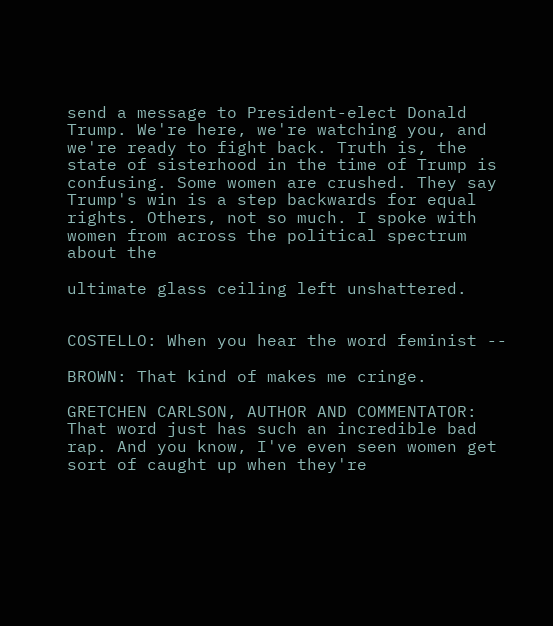send a message to President-elect Donald Trump. We're here, we're watching you, and we're ready to fight back. Truth is, the state of sisterhood in the time of Trump is confusing. Some women are crushed. They say Trump's win is a step backwards for equal rights. Others, not so much. I spoke with women from across the political spectrum about the

ultimate glass ceiling left unshattered.


COSTELLO: When you hear the word feminist --

BROWN: That kind of makes me cringe.

GRETCHEN CARLSON, AUTHOR AND COMMENTATOR: That word just has such an incredible bad rap. And you know, I've even seen women get sort of caught up when they're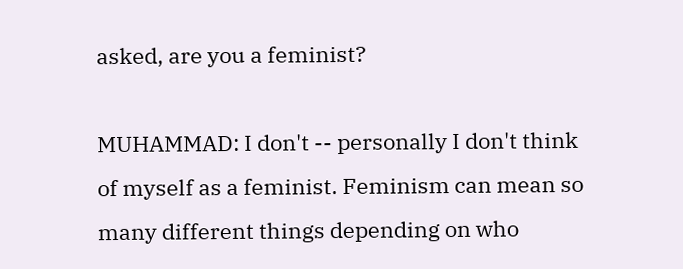asked, are you a feminist?

MUHAMMAD: I don't -- personally I don't think of myself as a feminist. Feminism can mean so many different things depending on who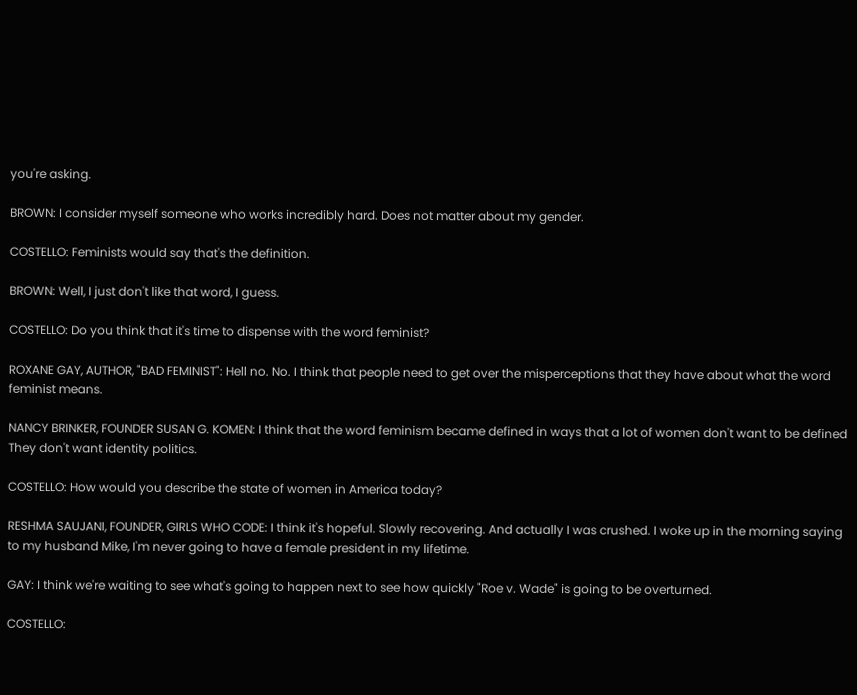you're asking.

BROWN: I consider myself someone who works incredibly hard. Does not matter about my gender.

COSTELLO: Feminists would say that's the definition.

BROWN: Well, I just don't like that word, I guess.

COSTELLO: Do you think that it's time to dispense with the word feminist?

ROXANE GAY, AUTHOR, "BAD FEMINIST": Hell no. No. I think that people need to get over the misperceptions that they have about what the word feminist means.

NANCY BRINKER, FOUNDER SUSAN G. KOMEN: I think that the word feminism became defined in ways that a lot of women don't want to be defined They don't want identity politics.

COSTELLO: How would you describe the state of women in America today?

RESHMA SAUJANI, FOUNDER, GIRLS WHO CODE: I think it's hopeful. Slowly recovering. And actually I was crushed. I woke up in the morning saying to my husband Mike, I'm never going to have a female president in my lifetime.

GAY: I think we're waiting to see what's going to happen next to see how quickly "Roe v. Wade" is going to be overturned.

COSTELLO: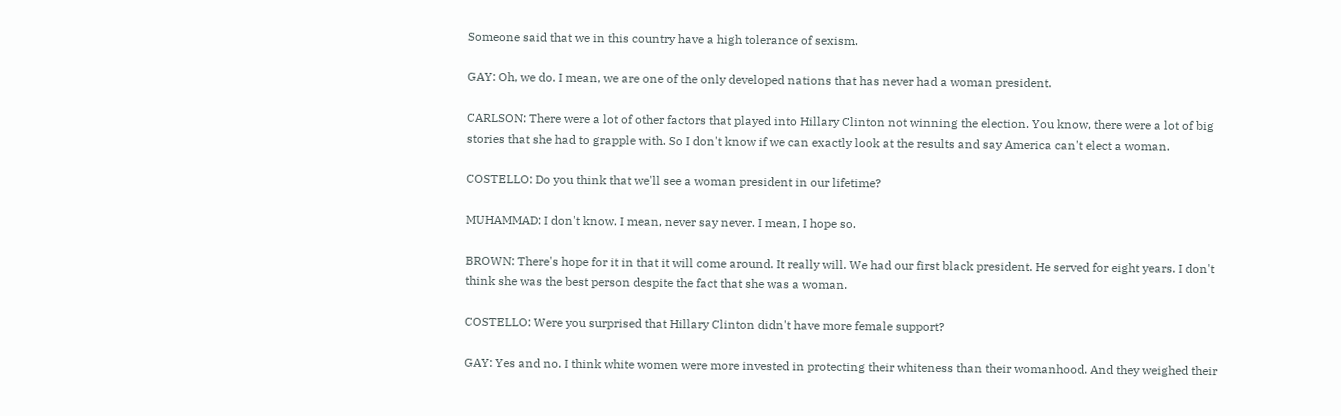Someone said that we in this country have a high tolerance of sexism.

GAY: Oh, we do. I mean, we are one of the only developed nations that has never had a woman president.

CARLSON: There were a lot of other factors that played into Hillary Clinton not winning the election. You know, there were a lot of big stories that she had to grapple with. So I don't know if we can exactly look at the results and say America can't elect a woman.

COSTELLO: Do you think that we'll see a woman president in our lifetime?

MUHAMMAD: I don't know. I mean, never say never. I mean, I hope so.

BROWN: There's hope for it in that it will come around. It really will. We had our first black president. He served for eight years. I don't think she was the best person despite the fact that she was a woman.

COSTELLO: Were you surprised that Hillary Clinton didn't have more female support?

GAY: Yes and no. I think white women were more invested in protecting their whiteness than their womanhood. And they weighed their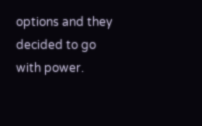options and they decided to go with power.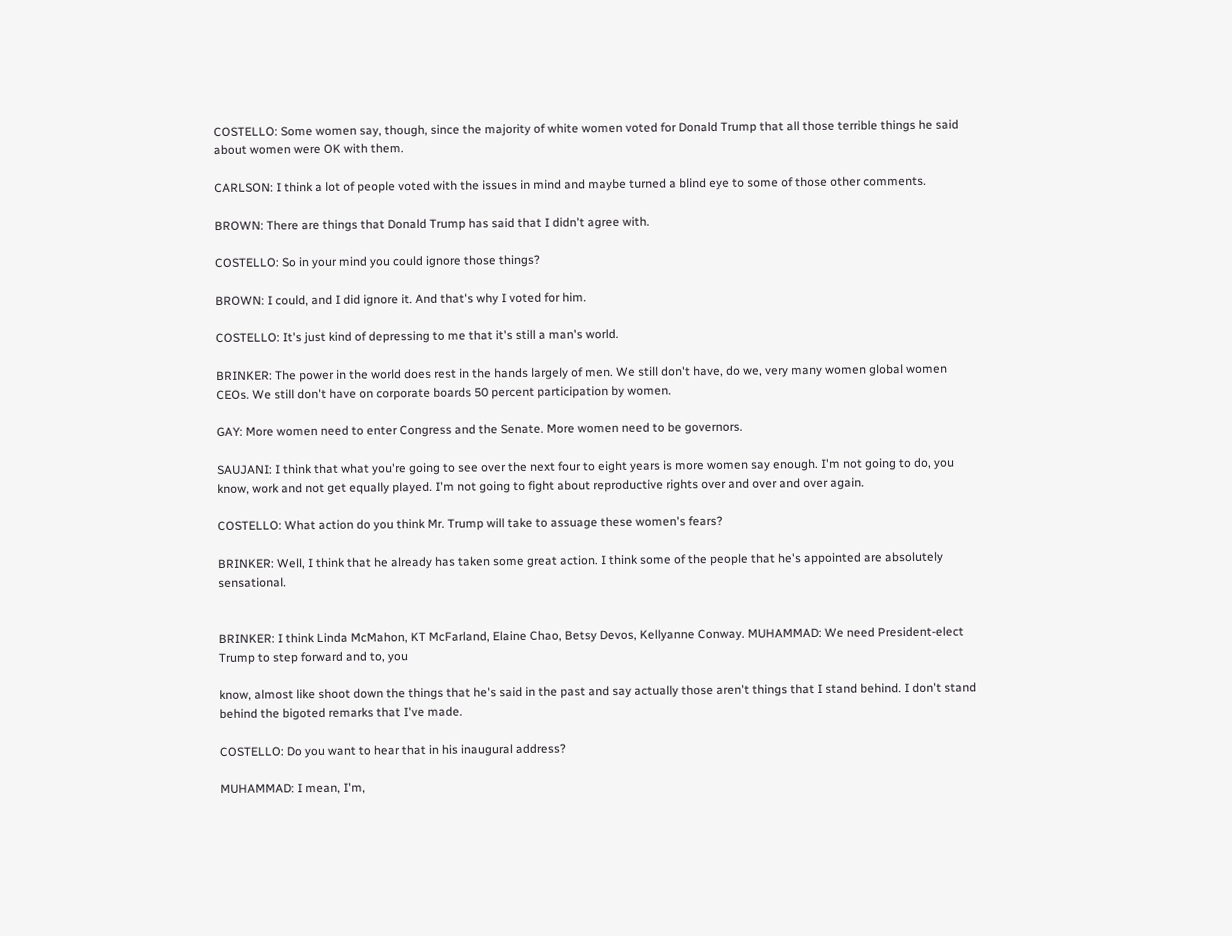COSTELLO: Some women say, though, since the majority of white women voted for Donald Trump that all those terrible things he said about women were OK with them.

CARLSON: I think a lot of people voted with the issues in mind and maybe turned a blind eye to some of those other comments.

BROWN: There are things that Donald Trump has said that I didn't agree with.

COSTELLO: So in your mind you could ignore those things?

BROWN: I could, and I did ignore it. And that's why I voted for him.

COSTELLO: It's just kind of depressing to me that it's still a man's world.

BRINKER: The power in the world does rest in the hands largely of men. We still don't have, do we, very many women global women CEOs. We still don't have on corporate boards 50 percent participation by women.

GAY: More women need to enter Congress and the Senate. More women need to be governors.

SAUJANI: I think that what you're going to see over the next four to eight years is more women say enough. I'm not going to do, you know, work and not get equally played. I'm not going to fight about reproductive rights over and over and over again.

COSTELLO: What action do you think Mr. Trump will take to assuage these women's fears?

BRINKER: Well, I think that he already has taken some great action. I think some of the people that he's appointed are absolutely sensational.


BRINKER: I think Linda McMahon, KT McFarland, Elaine Chao, Betsy Devos, Kellyanne Conway. MUHAMMAD: We need President-elect Trump to step forward and to, you

know, almost like shoot down the things that he's said in the past and say actually those aren't things that I stand behind. I don't stand behind the bigoted remarks that I've made.

COSTELLO: Do you want to hear that in his inaugural address?

MUHAMMAD: I mean, I'm,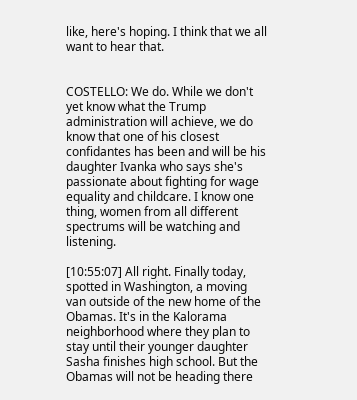like, here's hoping. I think that we all want to hear that.


COSTELLO: We do. While we don't yet know what the Trump administration will achieve, we do know that one of his closest confidantes has been and will be his daughter Ivanka who says she's passionate about fighting for wage equality and childcare. I know one thing, women from all different spectrums will be watching and listening.

[10:55:07] All right. Finally today, spotted in Washington, a moving van outside of the new home of the Obamas. It's in the Kalorama neighborhood where they plan to stay until their younger daughter Sasha finishes high school. But the Obamas will not be heading there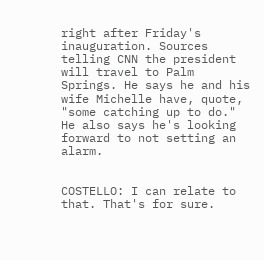right after Friday's inauguration. Sources telling CNN the president will travel to Palm Springs. He says he and his wife Michelle have, quote, "some catching up to do." He also says he's looking forward to not setting an alarm.


COSTELLO: I can relate to that. That's for sure.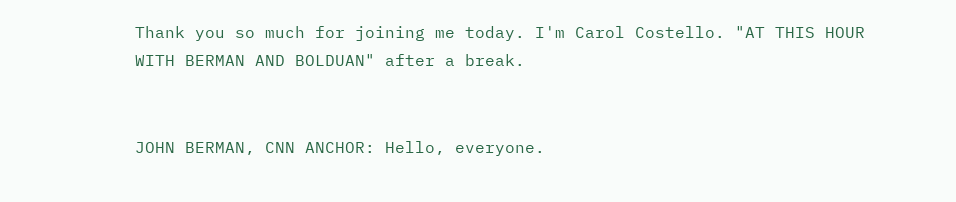Thank you so much for joining me today. I'm Carol Costello. "AT THIS HOUR WITH BERMAN AND BOLDUAN" after a break.


JOHN BERMAN, CNN ANCHOR: Hello, everyone.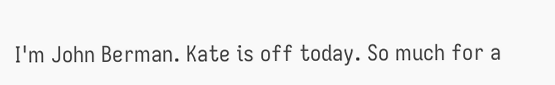I'm John Berman. Kate is off today. So much for a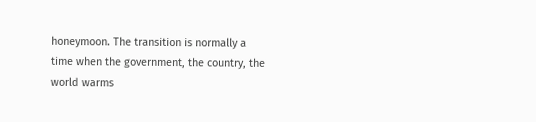honeymoon. The transition is normally a time when the government, the country, the world warms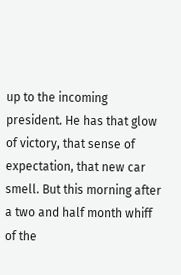up to the incoming president. He has that glow of victory, that sense of expectation, that new car smell. But this morning after a two and half month whiff of the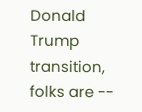Donald Trump transition, folks are --